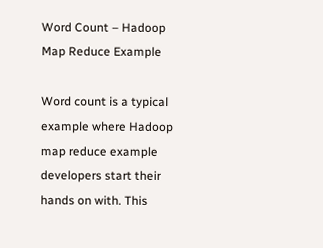Word Count – Hadoop Map Reduce Example

Word count is a typical example where Hadoop map reduce example developers start their hands on with. This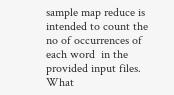sample map reduce is intended to count the no of occurrences of each word  in the provided input files. What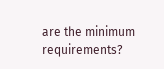are the minimum requirements?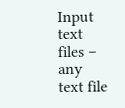Input text files – any text file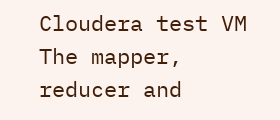Cloudera test VM The mapper, reducer and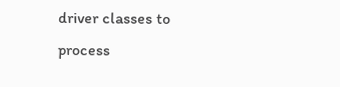driver classes to process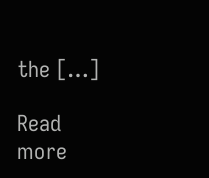the […]

Read more